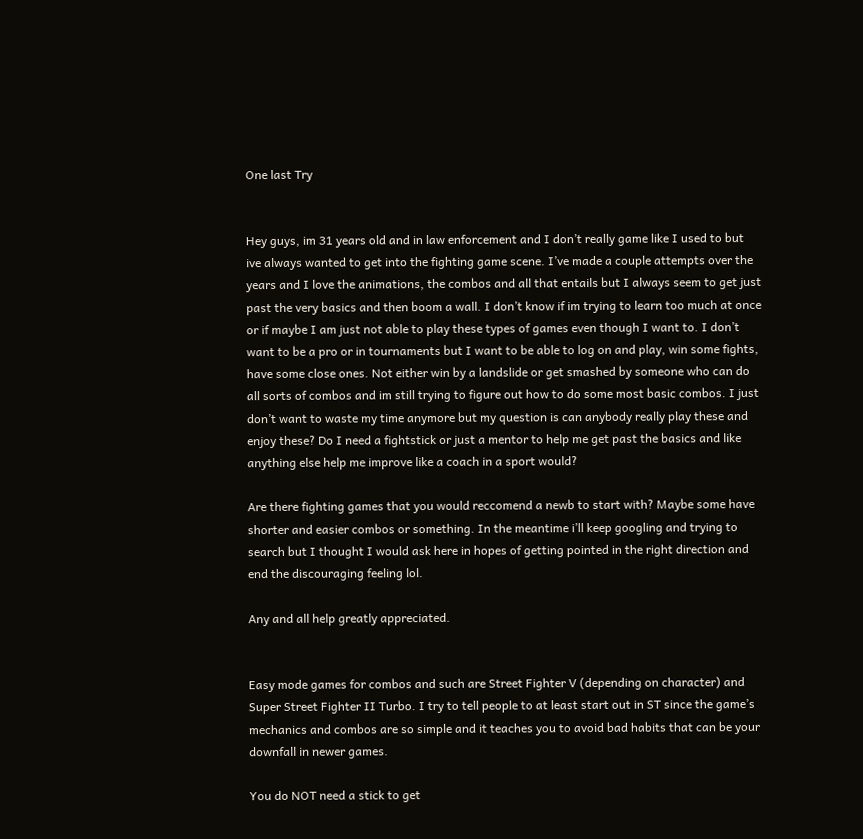One last Try


Hey guys, im 31 years old and in law enforcement and I don’t really game like I used to but ive always wanted to get into the fighting game scene. I’ve made a couple attempts over the years and I love the animations, the combos and all that entails but I always seem to get just past the very basics and then boom a wall. I don’t know if im trying to learn too much at once or if maybe I am just not able to play these types of games even though I want to. I don’t want to be a pro or in tournaments but I want to be able to log on and play, win some fights, have some close ones. Not either win by a landslide or get smashed by someone who can do all sorts of combos and im still trying to figure out how to do some most basic combos. I just don’t want to waste my time anymore but my question is can anybody really play these and enjoy these? Do I need a fightstick or just a mentor to help me get past the basics and like anything else help me improve like a coach in a sport would?

Are there fighting games that you would reccomend a newb to start with? Maybe some have shorter and easier combos or something. In the meantime i’ll keep googling and trying to search but I thought I would ask here in hopes of getting pointed in the right direction and end the discouraging feeling lol.

Any and all help greatly appreciated.


Easy mode games for combos and such are Street Fighter V (depending on character) and Super Street Fighter II Turbo. I try to tell people to at least start out in ST since the game’s mechanics and combos are so simple and it teaches you to avoid bad habits that can be your downfall in newer games.

You do NOT need a stick to get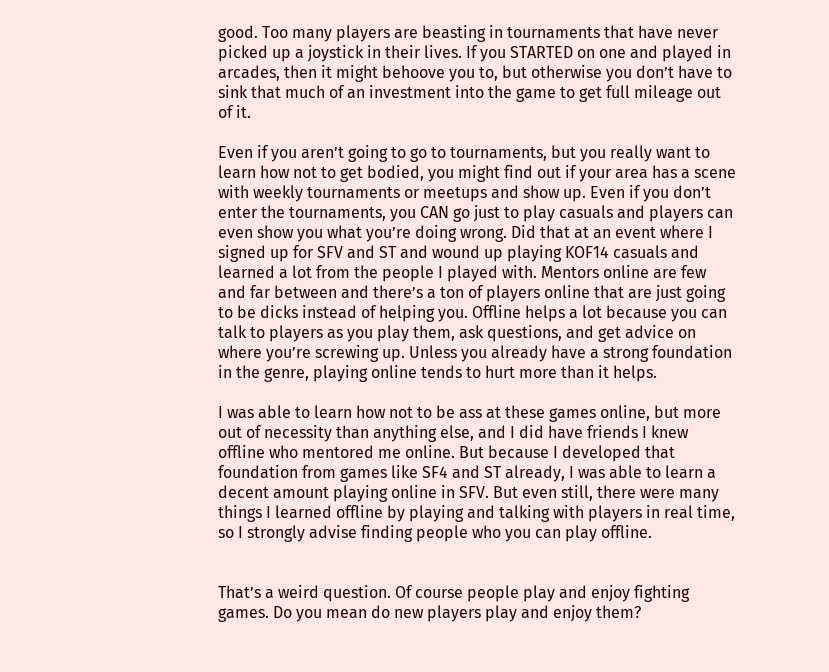good. Too many players are beasting in tournaments that have never picked up a joystick in their lives. If you STARTED on one and played in arcades, then it might behoove you to, but otherwise you don’t have to sink that much of an investment into the game to get full mileage out of it.

Even if you aren’t going to go to tournaments, but you really want to learn how not to get bodied, you might find out if your area has a scene with weekly tournaments or meetups and show up. Even if you don’t enter the tournaments, you CAN go just to play casuals and players can even show you what you’re doing wrong. Did that at an event where I signed up for SFV and ST and wound up playing KOF14 casuals and learned a lot from the people I played with. Mentors online are few and far between and there’s a ton of players online that are just going to be dicks instead of helping you. Offline helps a lot because you can talk to players as you play them, ask questions, and get advice on where you’re screwing up. Unless you already have a strong foundation in the genre, playing online tends to hurt more than it helps.

I was able to learn how not to be ass at these games online, but more out of necessity than anything else, and I did have friends I knew offline who mentored me online. But because I developed that foundation from games like SF4 and ST already, I was able to learn a decent amount playing online in SFV. But even still, there were many things I learned offline by playing and talking with players in real time, so I strongly advise finding people who you can play offline.


That’s a weird question. Of course people play and enjoy fighting games. Do you mean do new players play and enjoy them?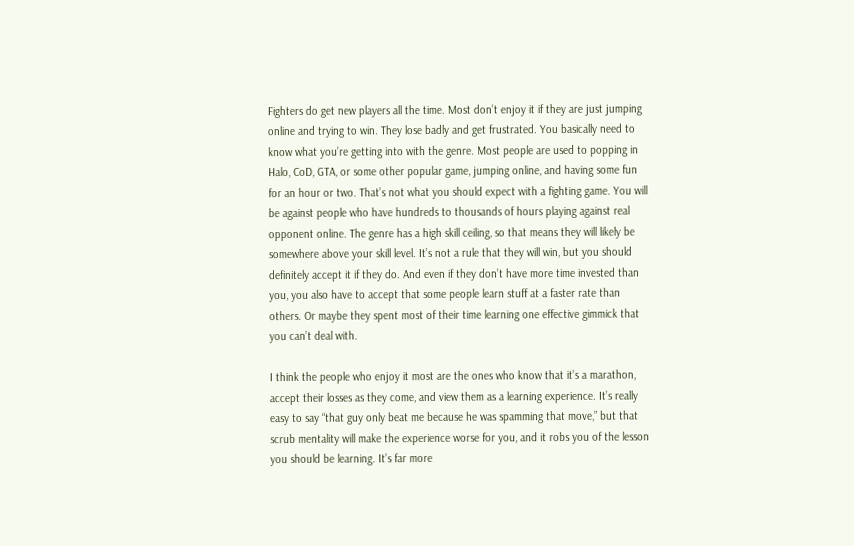Fighters do get new players all the time. Most don’t enjoy it if they are just jumping online and trying to win. They lose badly and get frustrated. You basically need to know what you’re getting into with the genre. Most people are used to popping in Halo, CoD, GTA, or some other popular game, jumping online, and having some fun for an hour or two. That’s not what you should expect with a fighting game. You will be against people who have hundreds to thousands of hours playing against real opponent online. The genre has a high skill ceiling, so that means they will likely be somewhere above your skill level. It’s not a rule that they will win, but you should definitely accept it if they do. And even if they don’t have more time invested than you, you also have to accept that some people learn stuff at a faster rate than others. Or maybe they spent most of their time learning one effective gimmick that you can’t deal with.

I think the people who enjoy it most are the ones who know that it’s a marathon, accept their losses as they come, and view them as a learning experience. It’s really easy to say “that guy only beat me because he was spamming that move,” but that scrub mentality will make the experience worse for you, and it robs you of the lesson you should be learning. It’s far more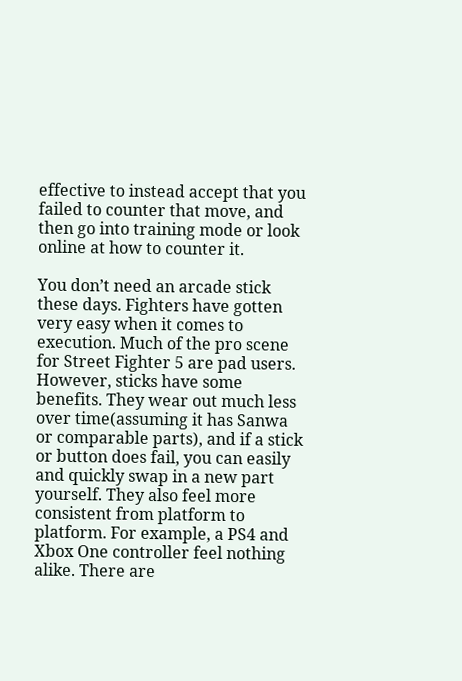effective to instead accept that you failed to counter that move, and then go into training mode or look online at how to counter it.

You don’t need an arcade stick these days. Fighters have gotten very easy when it comes to execution. Much of the pro scene for Street Fighter 5 are pad users. However, sticks have some benefits. They wear out much less over time(assuming it has Sanwa or comparable parts), and if a stick or button does fail, you can easily and quickly swap in a new part yourself. They also feel more consistent from platform to platform. For example, a PS4 and Xbox One controller feel nothing alike. There are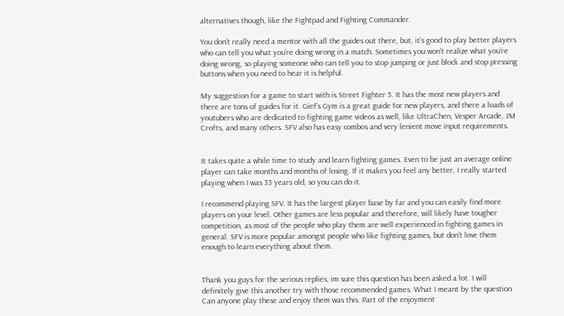alternatives though, like the Fightpad and Fighting Commander.

You don’t really need a mentor with all the guides out there, but, it’s good to play better players who can tell you what you’re doing wrong in a match. Sometimes you won’t realize what you’re doing wrong, so playing someone who can tell you to stop jumping or just block and stop pressing buttons when you need to hear it is helpful.

My suggestion for a game to start with is Street Fighter 5. It has the most new players and there are tons of guides for it. Gief’s Gym is a great guide for new players, and there a loads of youtubers who are dedicated to fighting game videos as well, like UltraChen, Vesper Arcade, JM Crofts, and many others. SFV also has easy combos and very lenient move input requirements.


It takes quite a while time to study and learn fighting games. Even to be just an average online player can take months and months of losing. If it makes you feel any better, I really started playing when I was 33 years old, so you can do it.

I recommend playing SFV. It has the largest player base by far and you can easily find more players on your level. Other games are less popular and therefore, will likely have tougher competition, as most of the people who play them are well experienced in fighting games in general. SFV is more popular amongst people who like fighting games, but don’t love them enough to learn everything about them.


Thank you guys for the serious replies, im sure this question has been asked a lot. I will definitely give this another try with those recommended games. What I meant by the question Can anyone play these and enjoy them was this. Part of the enjoyment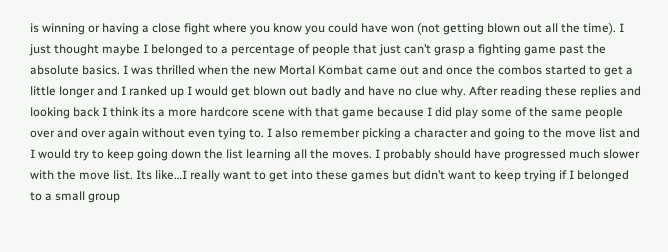is winning or having a close fight where you know you could have won (not getting blown out all the time). I just thought maybe I belonged to a percentage of people that just can’t grasp a fighting game past the absolute basics. I was thrilled when the new Mortal Kombat came out and once the combos started to get a little longer and I ranked up I would get blown out badly and have no clue why. After reading these replies and looking back I think its a more hardcore scene with that game because I did play some of the same people over and over again without even tying to. I also remember picking a character and going to the move list and I would try to keep going down the list learning all the moves. I probably should have progressed much slower with the move list. Its like…I really want to get into these games but didn’t want to keep trying if I belonged to a small group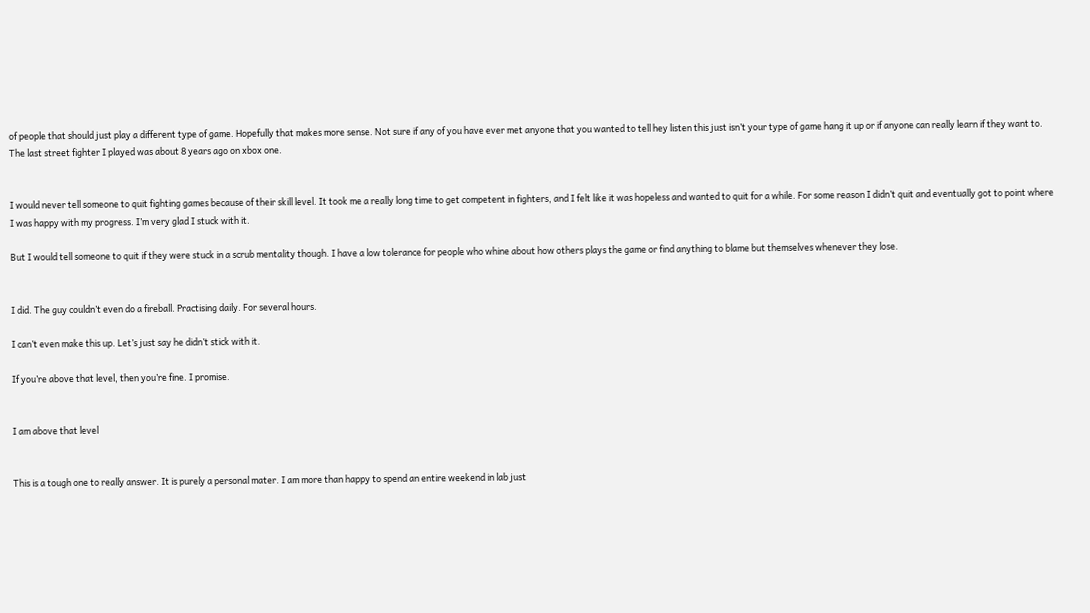of people that should just play a different type of game. Hopefully that makes more sense. Not sure if any of you have ever met anyone that you wanted to tell hey listen this just isn’t your type of game hang it up or if anyone can really learn if they want to. The last street fighter I played was about 8 years ago on xbox one.


I would never tell someone to quit fighting games because of their skill level. It took me a really long time to get competent in fighters, and I felt like it was hopeless and wanted to quit for a while. For some reason I didn’t quit and eventually got to point where I was happy with my progress. I’m very glad I stuck with it.

But I would tell someone to quit if they were stuck in a scrub mentality though. I have a low tolerance for people who whine about how others plays the game or find anything to blame but themselves whenever they lose.


I did. The guy couldn’t even do a fireball. Practising daily. For several hours.

I can’t even make this up. Let’s just say he didn’t stick with it.

If you’re above that level, then you’re fine. I promise.


I am above that level


This is a tough one to really answer. It is purely a personal mater. I am more than happy to spend an entire weekend in lab just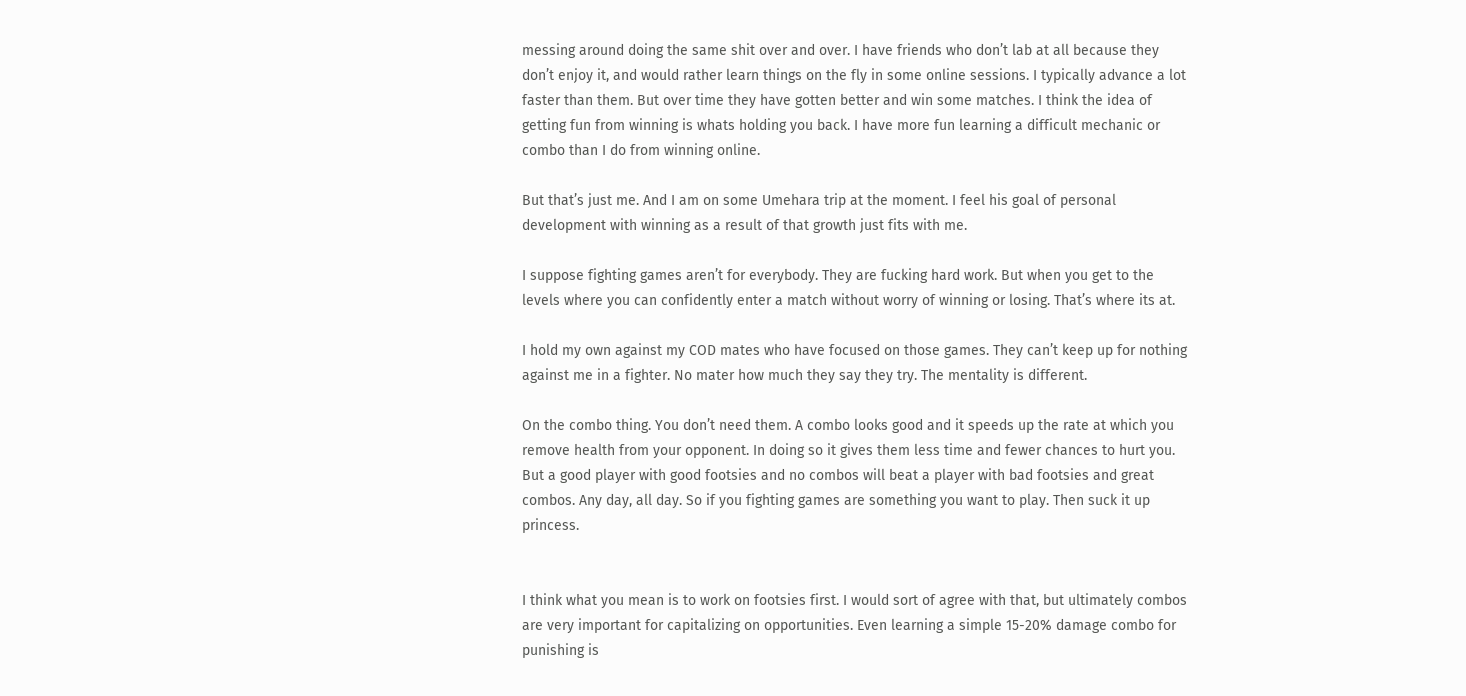messing around doing the same shit over and over. I have friends who don’t lab at all because they don’t enjoy it, and would rather learn things on the fly in some online sessions. I typically advance a lot faster than them. But over time they have gotten better and win some matches. I think the idea of getting fun from winning is whats holding you back. I have more fun learning a difficult mechanic or combo than I do from winning online.

But that’s just me. And I am on some Umehara trip at the moment. I feel his goal of personal development with winning as a result of that growth just fits with me.

I suppose fighting games aren’t for everybody. They are fucking hard work. But when you get to the levels where you can confidently enter a match without worry of winning or losing. That’s where its at.

I hold my own against my COD mates who have focused on those games. They can’t keep up for nothing against me in a fighter. No mater how much they say they try. The mentality is different.

On the combo thing. You don’t need them. A combo looks good and it speeds up the rate at which you remove health from your opponent. In doing so it gives them less time and fewer chances to hurt you. But a good player with good footsies and no combos will beat a player with bad footsies and great combos. Any day, all day. So if you fighting games are something you want to play. Then suck it up princess.


I think what you mean is to work on footsies first. I would sort of agree with that, but ultimately combos are very important for capitalizing on opportunities. Even learning a simple 15-20% damage combo for punishing is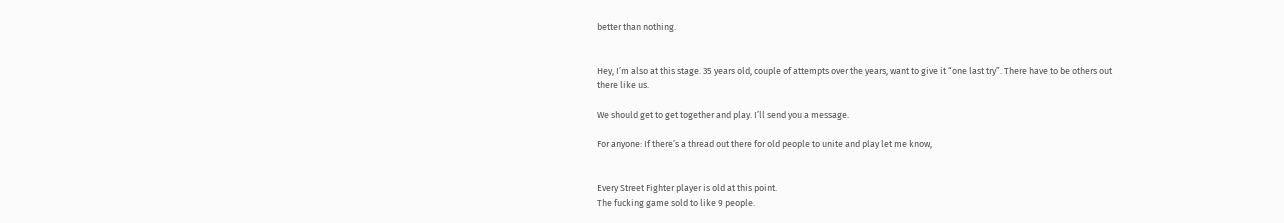better than nothing.


Hey, I’m also at this stage. 35 years old, couple of attempts over the years, want to give it “one last try”. There have to be others out there like us.

We should get to get together and play. I’ll send you a message.

For anyone: If there’s a thread out there for old people to unite and play let me know,


Every Street Fighter player is old at this point.
The fucking game sold to like 9 people.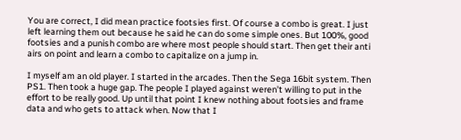You are correct, I did mean practice footsies first. Of course a combo is great. I just left learning them out because he said he can do some simple ones. But 100%, good footsies and a punish combo are where most people should start. Then get their anti airs on point and learn a combo to capitalize on a jump in.

I myself am an old player. I started in the arcades. Then the Sega 16bit system. Then PS1. Then took a huge gap. The people I played against weren’t willing to put in the effort to be really good. Up until that point I knew nothing about footsies and frame data and who gets to attack when. Now that I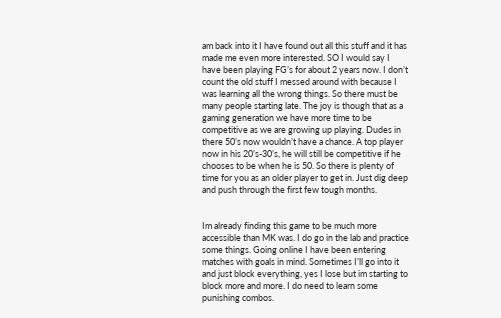am back into it I have found out all this stuff and it has made me even more interested. SO I would say I have been playing FG’s for about 2 years now. I don’t count the old stuff I messed around with because I was learning all the wrong things. So there must be many people starting late. The joy is though that as a gaming generation we have more time to be competitive as we are growing up playing. Dudes in there 50’s now wouldn’t have a chance. A top player now in his 20’s-30’s, he will still be competitive if he chooses to be when he is 50. So there is plenty of time for you as an older player to get in. Just dig deep and push through the first few tough months.


Im already finding this game to be much more accessible than MK was. I do go in the lab and practice some things. Going online I have been entering matches with goals in mind. Sometimes I’ll go into it and just block everything, yes I lose but im starting to block more and more. I do need to learn some punishing combos.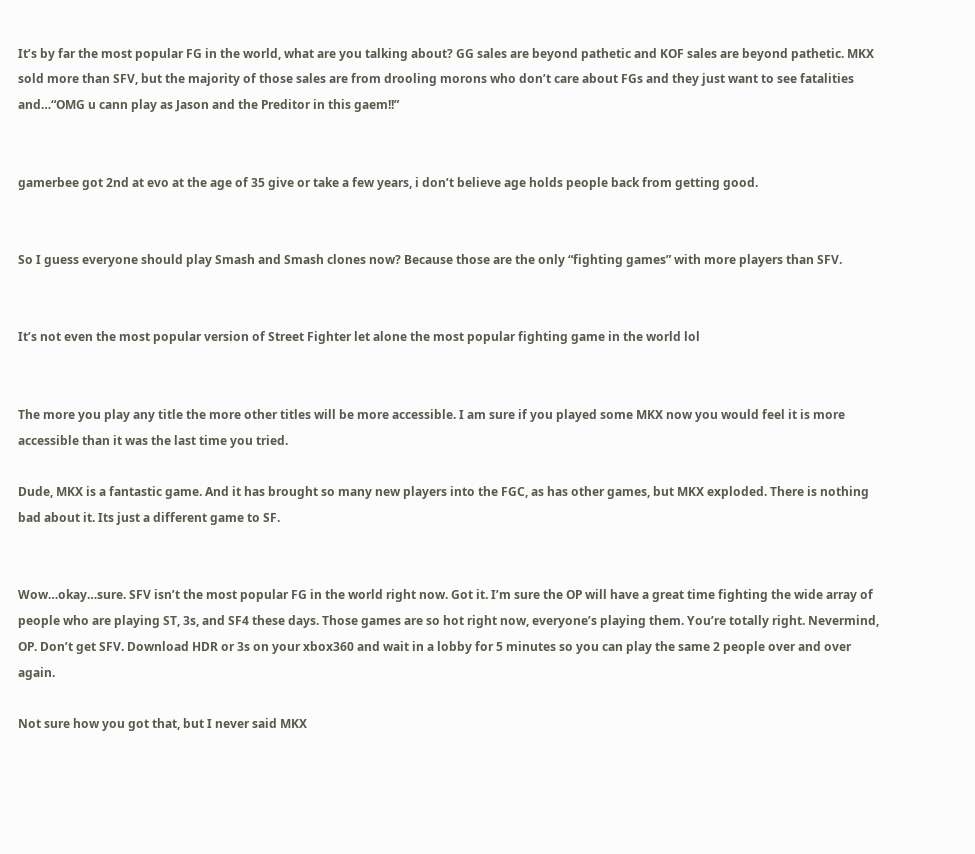It’s by far the most popular FG in the world, what are you talking about? GG sales are beyond pathetic and KOF sales are beyond pathetic. MKX sold more than SFV, but the majority of those sales are from drooling morons who don’t care about FGs and they just want to see fatalities and…“OMG u cann play as Jason and the Preditor in this gaem!!”


gamerbee got 2nd at evo at the age of 35 give or take a few years, i don’t believe age holds people back from getting good.


So I guess everyone should play Smash and Smash clones now? Because those are the only “fighting games” with more players than SFV.


It’s not even the most popular version of Street Fighter let alone the most popular fighting game in the world lol


The more you play any title the more other titles will be more accessible. I am sure if you played some MKX now you would feel it is more accessible than it was the last time you tried.

Dude, MKX is a fantastic game. And it has brought so many new players into the FGC, as has other games, but MKX exploded. There is nothing bad about it. Its just a different game to SF.


Wow…okay…sure. SFV isn’t the most popular FG in the world right now. Got it. I’m sure the OP will have a great time fighting the wide array of people who are playing ST, 3s, and SF4 these days. Those games are so hot right now, everyone’s playing them. You’re totally right. Nevermind, OP. Don’t get SFV. Download HDR or 3s on your xbox360 and wait in a lobby for 5 minutes so you can play the same 2 people over and over again.

Not sure how you got that, but I never said MKX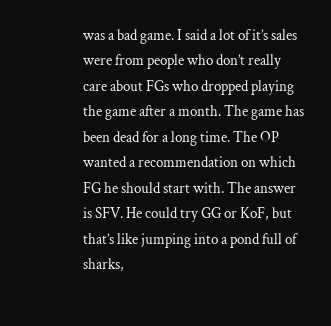was a bad game. I said a lot of it’s sales were from people who don’t really care about FGs who dropped playing the game after a month. The game has been dead for a long time. The OP wanted a recommendation on which FG he should start with. The answer is SFV. He could try GG or KoF, but that’s like jumping into a pond full of sharks,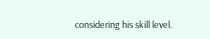considering his skill level.